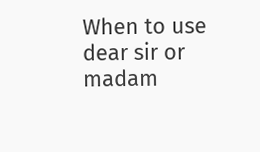When to use dear sir or madam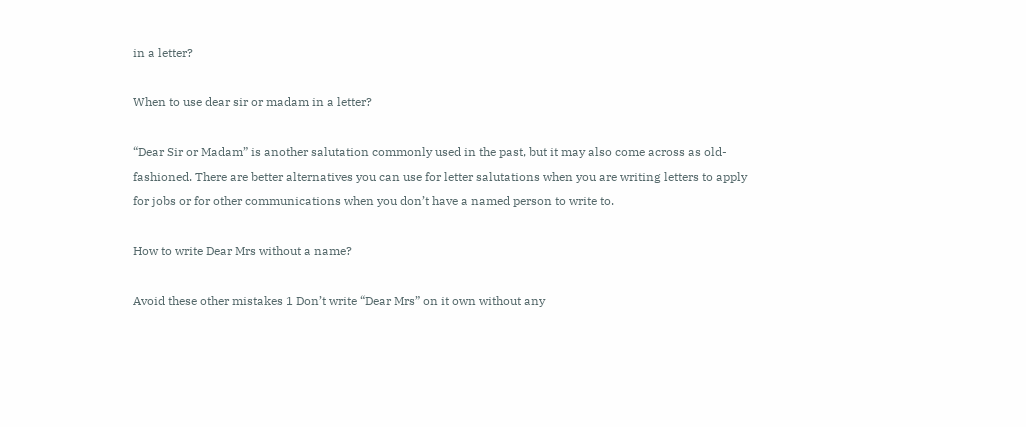in a letter?

When to use dear sir or madam in a letter?

“Dear Sir or Madam” is another salutation commonly used in the past, but it may also come across as old-fashioned. There are better alternatives you can use for letter salutations when you are writing letters to apply for jobs or for other communications when you don’t have a named person to write to.

How to write Dear Mrs without a name?

Avoid these other mistakes 1 Don’t write “Dear Mrs” on it own without any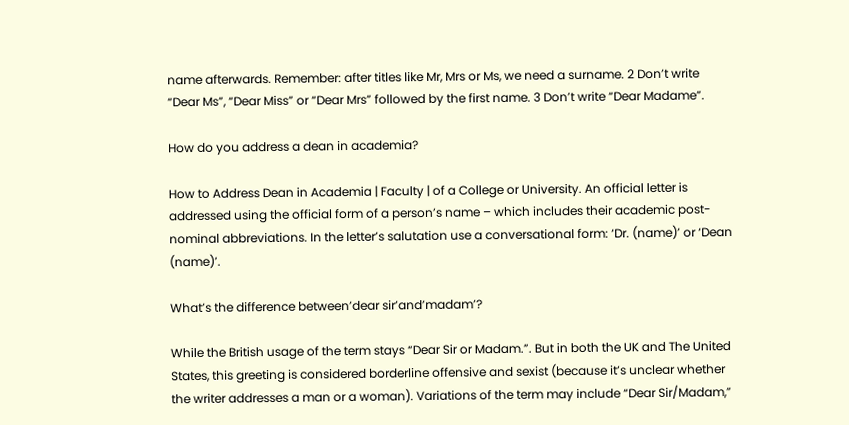name afterwards. Remember: after titles like Mr, Mrs or Ms, we need a surname. 2 Don’t write “Dear Ms”, “Dear Miss” or “Dear Mrs” followed by the first name. 3 Don’t write “Dear Madame”.

How do you address a dean in academia?

How to Address Dean in Academia | Faculty | of a College or University. An official letter is addressed using the official form of a person’s name – which includes their academic post-nominal abbreviations. In the letter’s salutation use a conversational form: ‘Dr. (name)’ or ‘Dean (name)’.

What’s the difference between’dear sir’and’madam’?

While the British usage of the term stays “Dear Sir or Madam.”. But in both the UK and The United States, this greeting is considered borderline offensive and sexist (because it’s unclear whether the writer addresses a man or a woman). Variations of the term may include “Dear Sir/Madam,”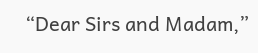“Dear Sirs and Madam,”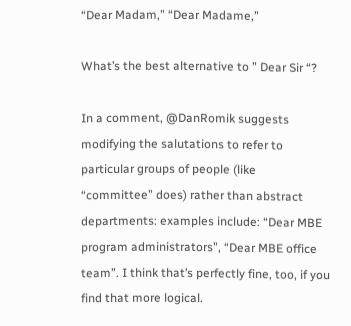“Dear Madam,” “Dear Madame,”

What’s the best alternative to ” Dear Sir “?

In a comment, @DanRomik suggests modifying the salutations to refer to particular groups of people (like “committee” does) rather than abstract departments: examples include: “Dear MBE program administrators”, “Dear MBE office team”. I think that’s perfectly fine, too, if you find that more logical.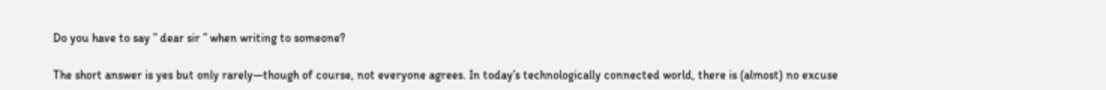Do you have to say ” dear sir ” when writing to someone?

The short answer is yes but only rarely—though of course, not everyone agrees. In today’s technologically connected world, there is (almost) no excuse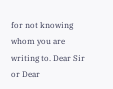for not knowing whom you are writing to. Dear Sir or Dear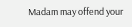Madam may offend your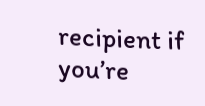recipient if you’re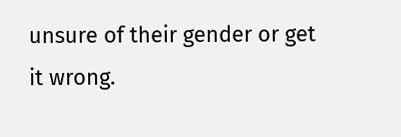unsure of their gender or get it wrong.